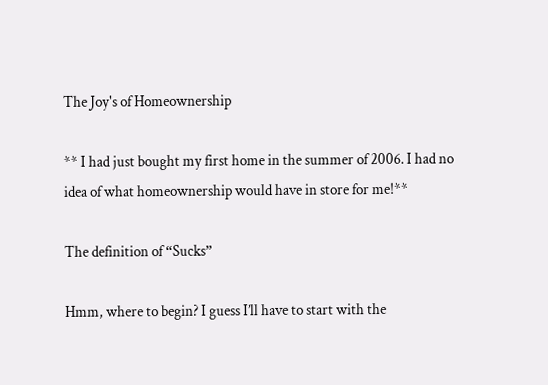The Joy's of Homeownership

** I had just bought my first home in the summer of 2006. I had no idea of what homeownership would have in store for me!**

The definition of “Sucks”

Hmm, where to begin? I guess I’ll have to start with the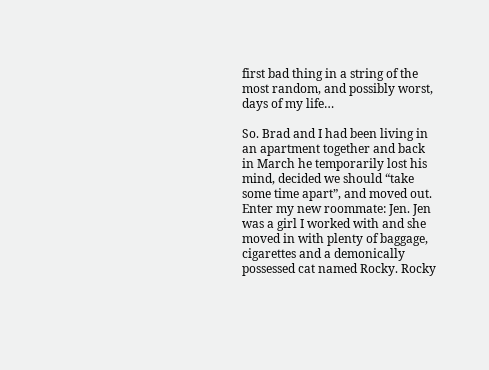first bad thing in a string of the most random, and possibly worst, days of my life…

So. Brad and I had been living in an apartment together and back in March he temporarily lost his mind, decided we should “take some time apart”, and moved out. Enter my new roommate: Jen. Jen was a girl I worked with and she moved in with plenty of baggage, cigarettes and a demonically possessed cat named Rocky. Rocky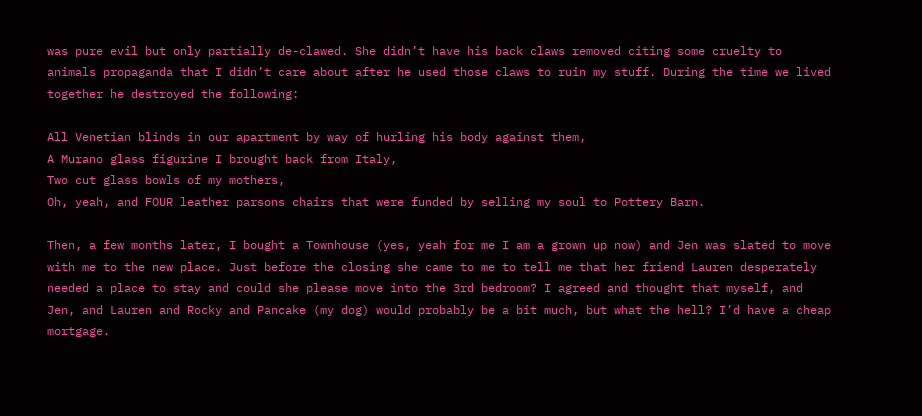was pure evil but only partially de-clawed. She didn’t have his back claws removed citing some cruelty to animals propaganda that I didn’t care about after he used those claws to ruin my stuff. During the time we lived together he destroyed the following:

All Venetian blinds in our apartment by way of hurling his body against them,
A Murano glass figurine I brought back from Italy,
Two cut glass bowls of my mothers,
Oh, yeah, and FOUR leather parsons chairs that were funded by selling my soul to Pottery Barn.

Then, a few months later, I bought a Townhouse (yes, yeah for me I am a grown up now) and Jen was slated to move with me to the new place. Just before the closing she came to me to tell me that her friend Lauren desperately needed a place to stay and could she please move into the 3rd bedroom? I agreed and thought that myself, and Jen, and Lauren and Rocky and Pancake (my dog) would probably be a bit much, but what the hell? I’d have a cheap mortgage.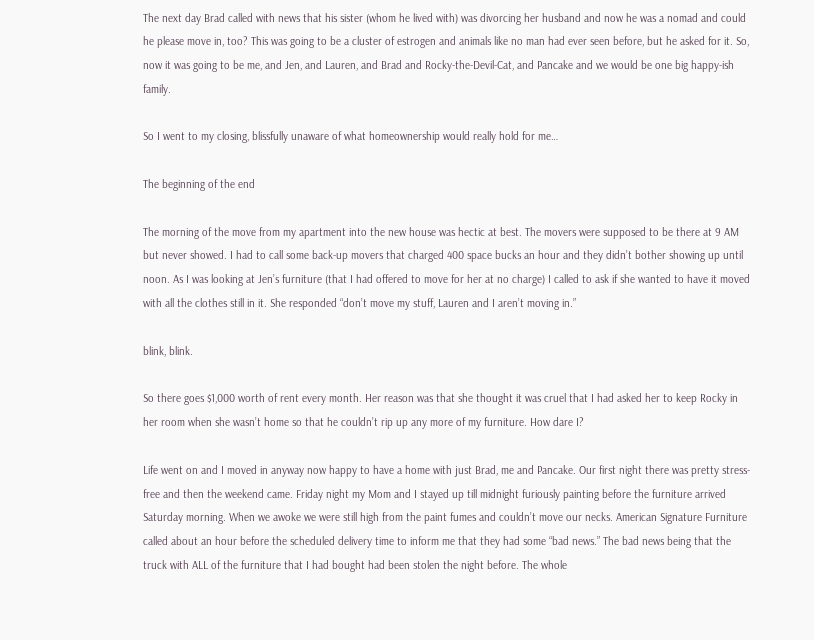The next day Brad called with news that his sister (whom he lived with) was divorcing her husband and now he was a nomad and could he please move in, too? This was going to be a cluster of estrogen and animals like no man had ever seen before, but he asked for it. So, now it was going to be me, and Jen, and Lauren, and Brad and Rocky-the-Devil-Cat, and Pancake and we would be one big happy-ish family.

So I went to my closing, blissfully unaware of what homeownership would really hold for me…

The beginning of the end

The morning of the move from my apartment into the new house was hectic at best. The movers were supposed to be there at 9 AM but never showed. I had to call some back-up movers that charged 400 space bucks an hour and they didn’t bother showing up until noon. As I was looking at Jen’s furniture (that I had offered to move for her at no charge) I called to ask if she wanted to have it moved with all the clothes still in it. She responded “don’t move my stuff, Lauren and I aren’t moving in.”

blink, blink.

So there goes $1,000 worth of rent every month. Her reason was that she thought it was cruel that I had asked her to keep Rocky in her room when she wasn’t home so that he couldn’t rip up any more of my furniture. How dare I?

Life went on and I moved in anyway now happy to have a home with just Brad, me and Pancake. Our first night there was pretty stress-free and then the weekend came. Friday night my Mom and I stayed up till midnight furiously painting before the furniture arrived Saturday morning. When we awoke we were still high from the paint fumes and couldn’t move our necks. American Signature Furniture called about an hour before the scheduled delivery time to inform me that they had some “bad news.” The bad news being that the truck with ALL of the furniture that I had bought had been stolen the night before. The whole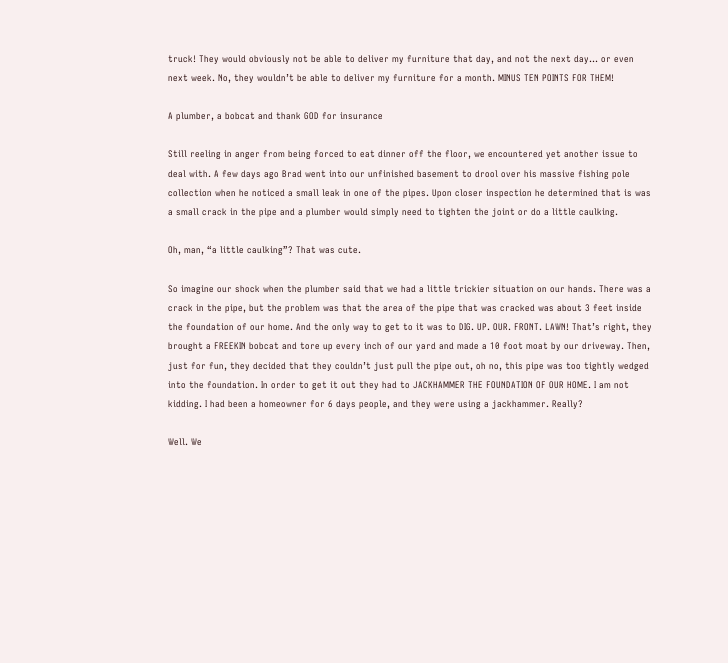truck! They would obviously not be able to deliver my furniture that day, and not the next day… or even next week. No, they wouldn’t be able to deliver my furniture for a month. MINUS TEN POINTS FOR THEM!

A plumber, a bobcat and thank GOD for insurance

Still reeling in anger from being forced to eat dinner off the floor, we encountered yet another issue to deal with. A few days ago Brad went into our unfinished basement to drool over his massive fishing pole collection when he noticed a small leak in one of the pipes. Upon closer inspection he determined that is was a small crack in the pipe and a plumber would simply need to tighten the joint or do a little caulking.

Oh, man, “a little caulking”? That was cute.

So imagine our shock when the plumber said that we had a little trickier situation on our hands. There was a crack in the pipe, but the problem was that the area of the pipe that was cracked was about 3 feet inside the foundation of our home. And the only way to get to it was to DIG. UP. OUR. FRONT. LAWN! That’s right, they brought a FREEKIN bobcat and tore up every inch of our yard and made a 10 foot moat by our driveway. Then, just for fun, they decided that they couldn’t just pull the pipe out, oh no, this pipe was too tightly wedged into the foundation. In order to get it out they had to JACKHAMMER THE FOUNDATION OF OUR HOME. I am not kidding. I had been a homeowner for 6 days people, and they were using a jackhammer. Really?

Well. We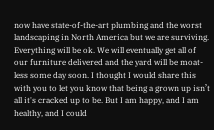now have state-of-the-art plumbing and the worst landscaping in North America but we are surviving. Everything will be ok. We will eventually get all of our furniture delivered and the yard will be moat-less some day soon. I thought I would share this with you to let you know that being a grown up isn’t all it's cracked up to be. But I am happy, and I am healthy, and I could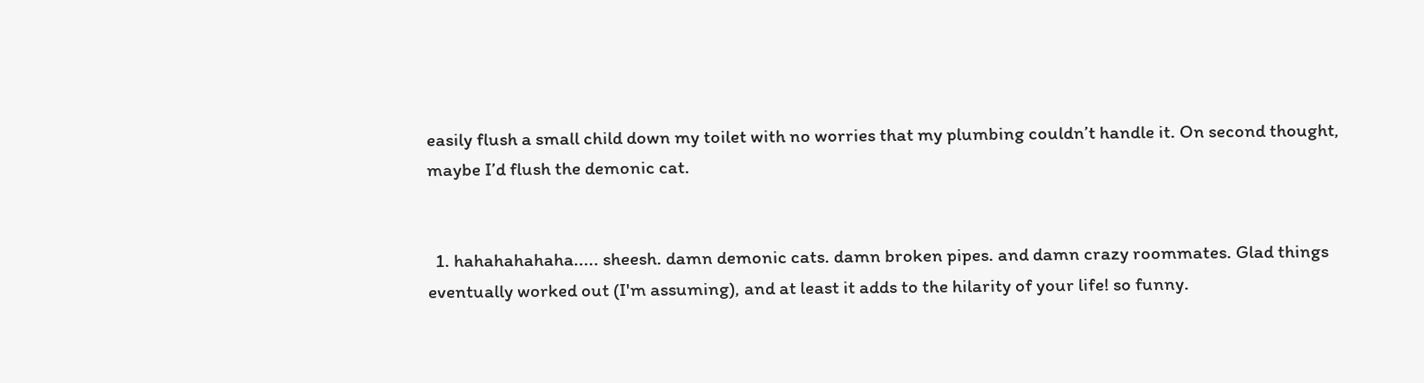easily flush a small child down my toilet with no worries that my plumbing couldn’t handle it. On second thought, maybe I’d flush the demonic cat.


  1. hahahahahaha..... sheesh. damn demonic cats. damn broken pipes. and damn crazy roommates. Glad things eventually worked out (I'm assuming), and at least it adds to the hilarity of your life! so funny.